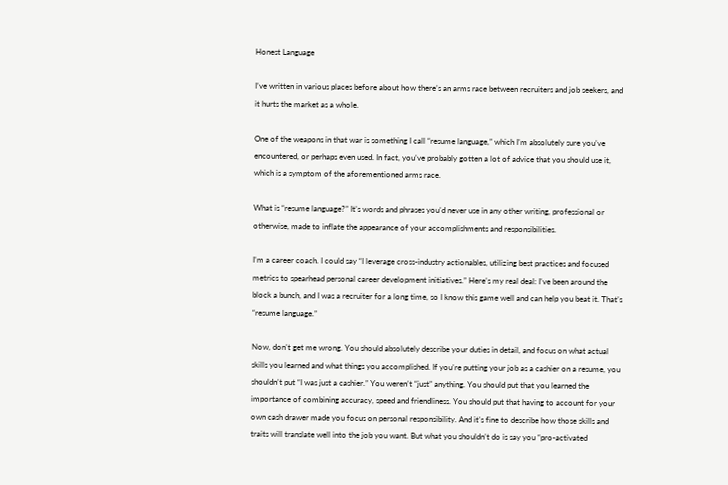Honest Language

I’ve written in various places before about how there’s an arms race between recruiters and job seekers, and it hurts the market as a whole.

One of the weapons in that war is something I call “resume language,” which I’m absolutely sure you’ve encountered, or perhaps even used. In fact, you’ve probably gotten a lot of advice that you should use it, which is a symptom of the aforementioned arms race.

What is “resume language?” It’s words and phrases you’d never use in any other writing, professional or otherwise, made to inflate the appearance of your accomplishments and responsibilities.

I’m a career coach. I could say “I leverage cross-industry actionables, utilizing best practices and focused metrics to spearhead personal career development initiatives.” Here’s my real deal: I’ve been around the block a bunch, and I was a recruiter for a long time, so I know this game well and can help you beat it. That’s “resume language.”

Now, don’t get me wrong. You should absolutely describe your duties in detail, and focus on what actual skills you learned and what things you accomplished. If you’re putting your job as a cashier on a resume, you shouldn’t put “I was just a cashier.” You weren’t “just” anything. You should put that you learned the importance of combining accuracy, speed and friendliness. You should put that having to account for your own cash drawer made you focus on personal responsibility. And it’s fine to describe how those skills and traits will translate well into the job you want. But what you shouldn’t do is say you “pro-activated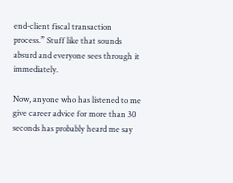end-client fiscal transaction process.” Stuff like that sounds absurd and everyone sees through it immediately.

Now, anyone who has listened to me give career advice for more than 30 seconds has probably heard me say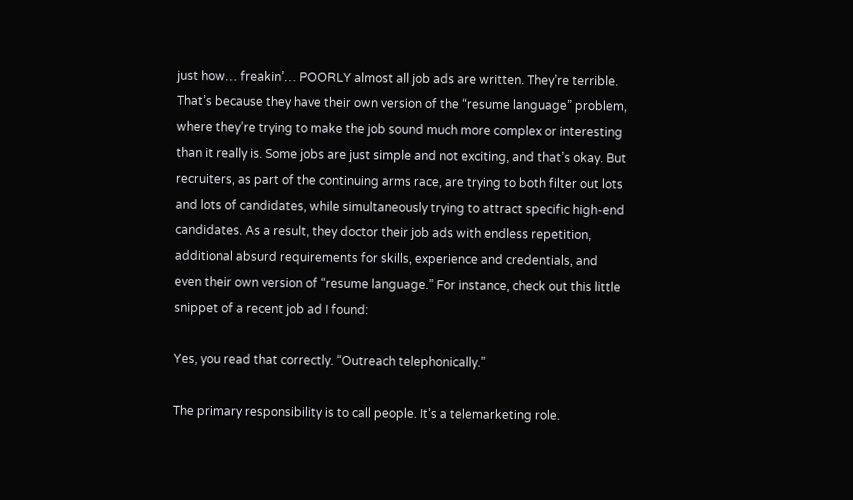just how… freakin’… POORLY almost all job ads are written. They’re terrible. That’s because they have their own version of the “resume language” problem, where they’re trying to make the job sound much more complex or interesting than it really is. Some jobs are just simple and not exciting, and that’s okay. But recruiters, as part of the continuing arms race, are trying to both filter out lots and lots of candidates, while simultaneously trying to attract specific high-end candidates. As a result, they doctor their job ads with endless repetition, additional absurd requirements for skills, experience and credentials, and even their own version of “resume language.” For instance, check out this little snippet of a recent job ad I found:

Yes, you read that correctly. “Outreach telephonically.”

The primary responsibility is to call people. It’s a telemarketing role.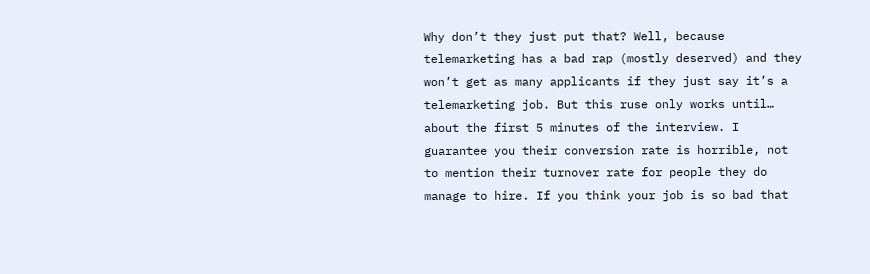Why don’t they just put that? Well, because telemarketing has a bad rap (mostly deserved) and they won’t get as many applicants if they just say it’s a telemarketing job. But this ruse only works until… about the first 5 minutes of the interview. I guarantee you their conversion rate is horrible, not to mention their turnover rate for people they do manage to hire. If you think your job is so bad that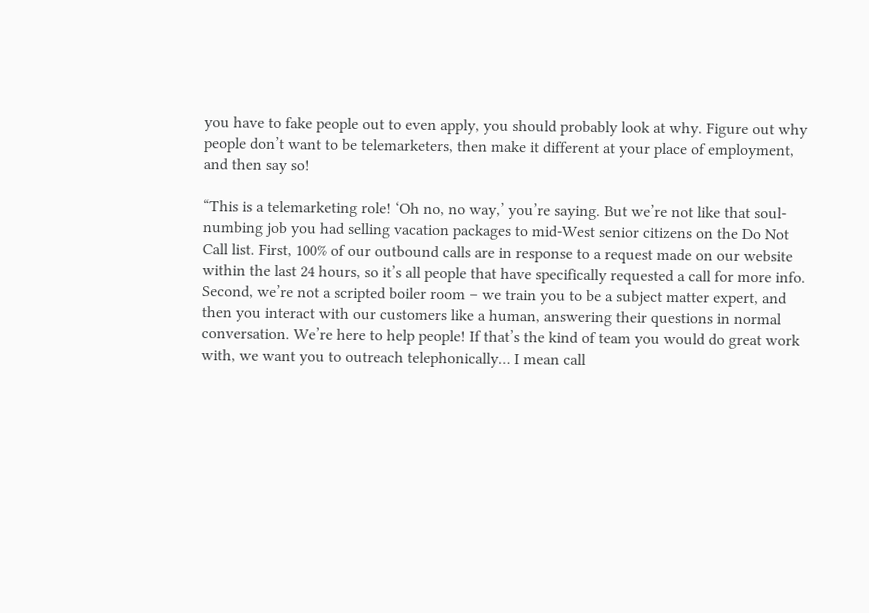you have to fake people out to even apply, you should probably look at why. Figure out why people don’t want to be telemarketers, then make it different at your place of employment, and then say so!

“This is a telemarketing role! ‘Oh no, no way,’ you’re saying. But we’re not like that soul-numbing job you had selling vacation packages to mid-West senior citizens on the Do Not Call list. First, 100% of our outbound calls are in response to a request made on our website within the last 24 hours, so it’s all people that have specifically requested a call for more info. Second, we’re not a scripted boiler room – we train you to be a subject matter expert, and then you interact with our customers like a human, answering their questions in normal conversation. We’re here to help people! If that’s the kind of team you would do great work with, we want you to outreach telephonically… I mean call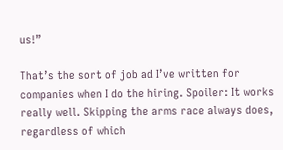us!”

That’s the sort of job ad I’ve written for companies when I do the hiring. Spoiler: It works really well. Skipping the arms race always does, regardless of which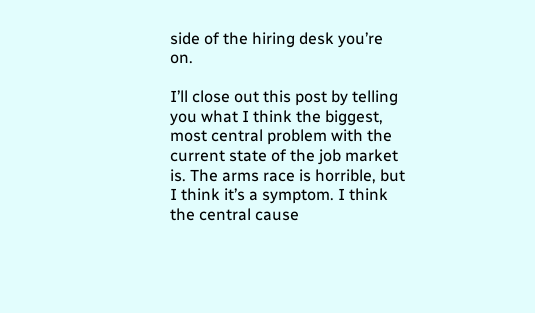side of the hiring desk you’re on.

I’ll close out this post by telling you what I think the biggest, most central problem with the current state of the job market is. The arms race is horrible, but I think it’s a symptom. I think the central cause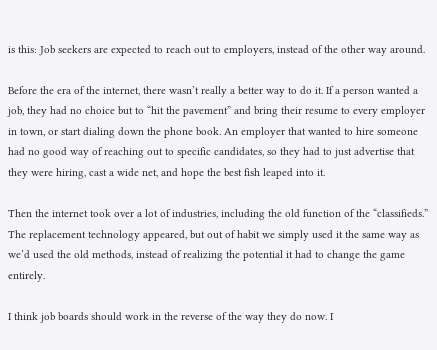is this: Job seekers are expected to reach out to employers, instead of the other way around.

Before the era of the internet, there wasn’t really a better way to do it. If a person wanted a job, they had no choice but to “hit the pavement” and bring their resume to every employer in town, or start dialing down the phone book. An employer that wanted to hire someone had no good way of reaching out to specific candidates, so they had to just advertise that they were hiring, cast a wide net, and hope the best fish leaped into it.

Then the internet took over a lot of industries, including the old function of the “classifieds.” The replacement technology appeared, but out of habit we simply used it the same way as we’d used the old methods, instead of realizing the potential it had to change the game entirely.

I think job boards should work in the reverse of the way they do now. I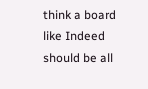think a board like Indeed should be all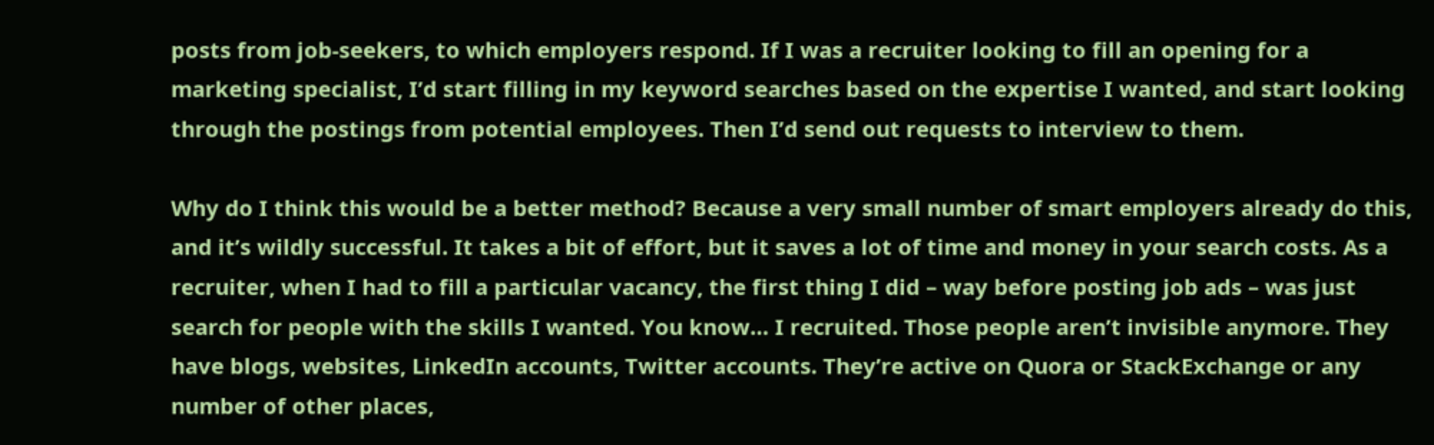posts from job-seekers, to which employers respond. If I was a recruiter looking to fill an opening for a marketing specialist, I’d start filling in my keyword searches based on the expertise I wanted, and start looking through the postings from potential employees. Then I’d send out requests to interview to them.

Why do I think this would be a better method? Because a very small number of smart employers already do this, and it’s wildly successful. It takes a bit of effort, but it saves a lot of time and money in your search costs. As a recruiter, when I had to fill a particular vacancy, the first thing I did – way before posting job ads – was just search for people with the skills I wanted. You know… I recruited. Those people aren’t invisible anymore. They have blogs, websites, LinkedIn accounts, Twitter accounts. They’re active on Quora or StackExchange or any number of other places,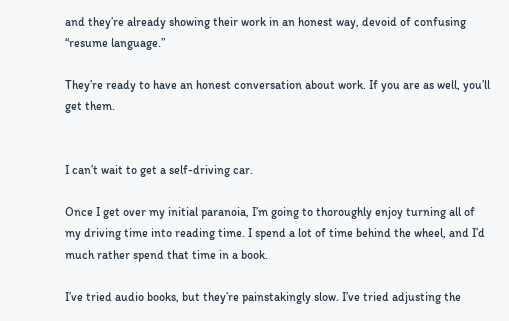and they’re already showing their work in an honest way, devoid of confusing “resume language.”

They’re ready to have an honest conversation about work. If you are as well, you’ll get them.


I can’t wait to get a self-driving car.

Once I get over my initial paranoia, I’m going to thoroughly enjoy turning all of my driving time into reading time. I spend a lot of time behind the wheel, and I’d much rather spend that time in a book.

I’ve tried audio books, but they’re painstakingly slow. I’ve tried adjusting the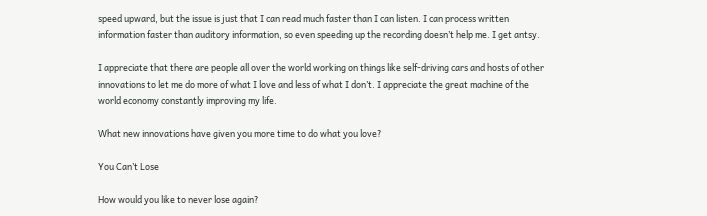speed upward, but the issue is just that I can read much faster than I can listen. I can process written information faster than auditory information, so even speeding up the recording doesn’t help me. I get antsy.

I appreciate that there are people all over the world working on things like self-driving cars and hosts of other innovations to let me do more of what I love and less of what I don’t. I appreciate the great machine of the world economy constantly improving my life.

What new innovations have given you more time to do what you love?

You Can’t Lose

How would you like to never lose again?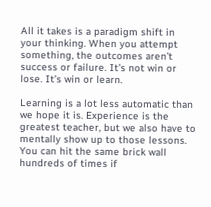All it takes is a paradigm shift in your thinking. When you attempt something, the outcomes aren’t success or failure. It’s not win or lose. It’s win or learn.

Learning is a lot less automatic than we hope it is. Experience is the greatest teacher, but we also have to mentally show up to those lessons. You can hit the same brick wall hundreds of times if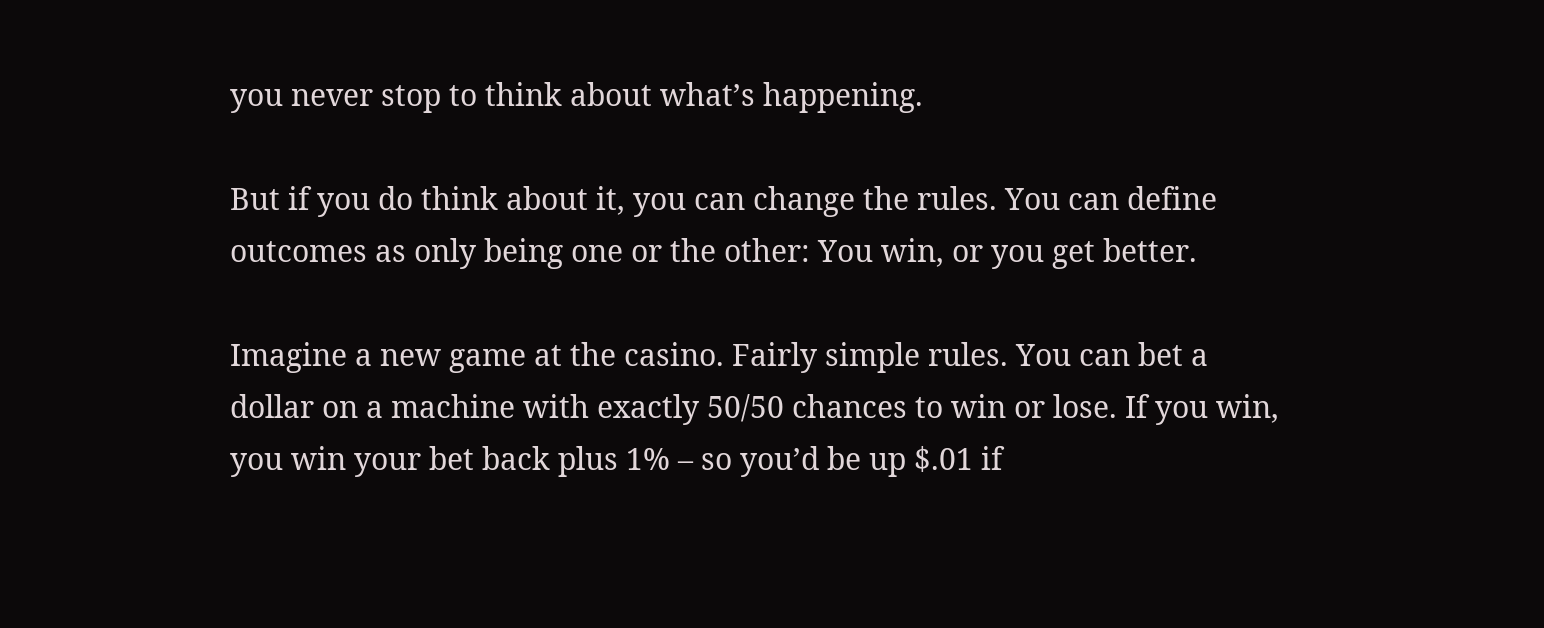you never stop to think about what’s happening.

But if you do think about it, you can change the rules. You can define outcomes as only being one or the other: You win, or you get better.

Imagine a new game at the casino. Fairly simple rules. You can bet a dollar on a machine with exactly 50/50 chances to win or lose. If you win, you win your bet back plus 1% – so you’d be up $.01 if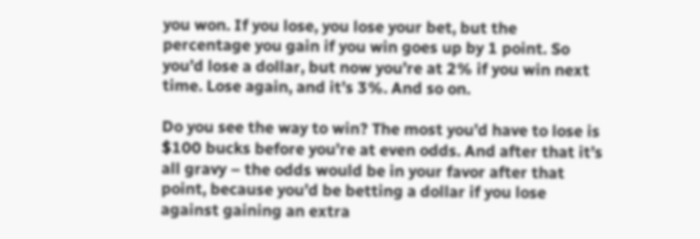you won. If you lose, you lose your bet, but the percentage you gain if you win goes up by 1 point. So you’d lose a dollar, but now you’re at 2% if you win next time. Lose again, and it’s 3%. And so on.

Do you see the way to win? The most you’d have to lose is $100 bucks before you’re at even odds. And after that it’s all gravy – the odds would be in your favor after that point, because you’d be betting a dollar if you lose against gaining an extra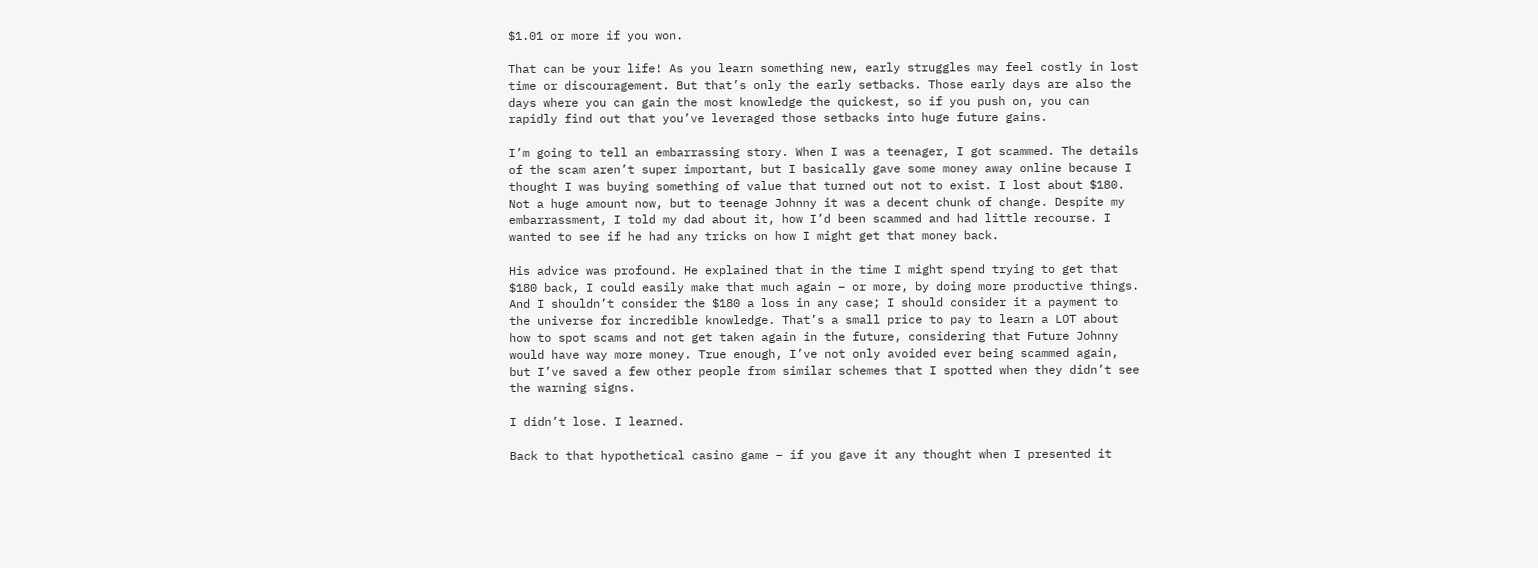$1.01 or more if you won.

That can be your life! As you learn something new, early struggles may feel costly in lost time or discouragement. But that’s only the early setbacks. Those early days are also the days where you can gain the most knowledge the quickest, so if you push on, you can rapidly find out that you’ve leveraged those setbacks into huge future gains.

I’m going to tell an embarrassing story. When I was a teenager, I got scammed. The details of the scam aren’t super important, but I basically gave some money away online because I thought I was buying something of value that turned out not to exist. I lost about $180. Not a huge amount now, but to teenage Johnny it was a decent chunk of change. Despite my embarrassment, I told my dad about it, how I’d been scammed and had little recourse. I wanted to see if he had any tricks on how I might get that money back.

His advice was profound. He explained that in the time I might spend trying to get that $180 back, I could easily make that much again – or more, by doing more productive things. And I shouldn’t consider the $180 a loss in any case; I should consider it a payment to the universe for incredible knowledge. That’s a small price to pay to learn a LOT about how to spot scams and not get taken again in the future, considering that Future Johnny would have way more money. True enough, I’ve not only avoided ever being scammed again, but I’ve saved a few other people from similar schemes that I spotted when they didn’t see the warning signs.

I didn’t lose. I learned.

Back to that hypothetical casino game – if you gave it any thought when I presented it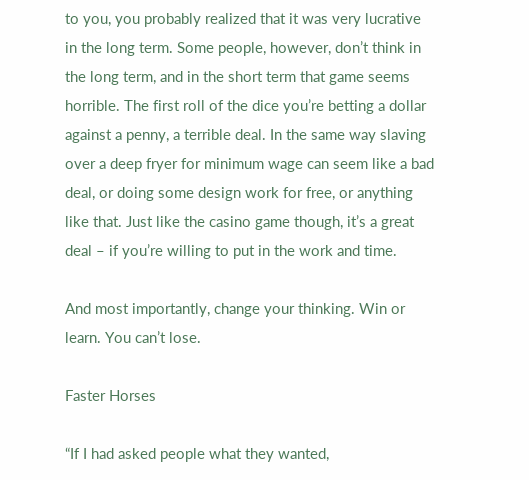to you, you probably realized that it was very lucrative in the long term. Some people, however, don’t think in the long term, and in the short term that game seems horrible. The first roll of the dice you’re betting a dollar against a penny, a terrible deal. In the same way slaving over a deep fryer for minimum wage can seem like a bad deal, or doing some design work for free, or anything like that. Just like the casino game though, it’s a great deal – if you’re willing to put in the work and time.

And most importantly, change your thinking. Win or learn. You can’t lose.

Faster Horses

“If I had asked people what they wanted,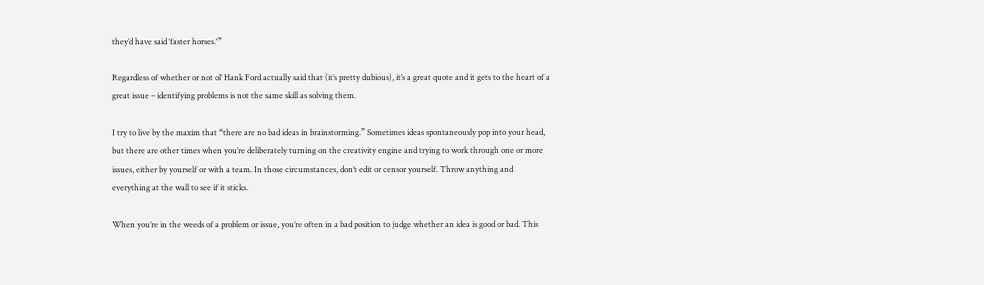they’d have said ‘faster horses.'”

Regardless of whether or not ol’ Hank Ford actually said that (it’s pretty dubious), it’s a great quote and it gets to the heart of a great issue – identifying problems is not the same skill as solving them.

I try to live by the maxim that “there are no bad ideas in brainstorming.” Sometimes ideas spontaneously pop into your head, but there are other times when you’re deliberately turning on the creativity engine and trying to work through one or more issues, either by yourself or with a team. In those circumstances, don’t edit or censor yourself. Throw anything and everything at the wall to see if it sticks.

When you’re in the weeds of a problem or issue, you’re often in a bad position to judge whether an idea is good or bad. This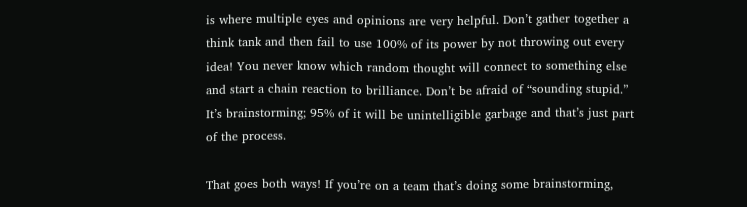is where multiple eyes and opinions are very helpful. Don’t gather together a think tank and then fail to use 100% of its power by not throwing out every idea! You never know which random thought will connect to something else and start a chain reaction to brilliance. Don’t be afraid of “sounding stupid.” It’s brainstorming; 95% of it will be unintelligible garbage and that’s just part of the process.

That goes both ways! If you’re on a team that’s doing some brainstorming,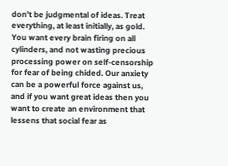don’t be judgmental of ideas. Treat everything, at least initially, as gold. You want every brain firing on all cylinders, and not wasting precious processing power on self-censorship for fear of being chided. Our anxiety can be a powerful force against us, and if you want great ideas then you want to create an environment that lessens that social fear as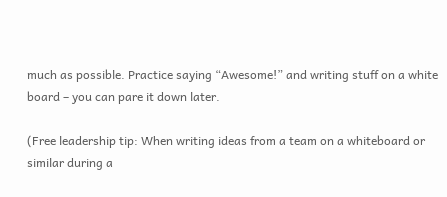much as possible. Practice saying “Awesome!” and writing stuff on a white board – you can pare it down later.

(Free leadership tip: When writing ideas from a team on a whiteboard or similar during a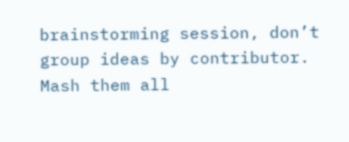brainstorming session, don’t group ideas by contributor. Mash them all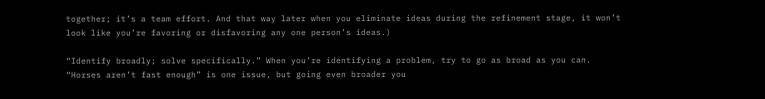together; it’s a team effort. And that way later when you eliminate ideas during the refinement stage, it won’t look like you’re favoring or disfavoring any one person’s ideas.)

“Identify broadly; solve specifically.” When you’re identifying a problem, try to go as broad as you can. “Horses aren’t fast enough” is one issue, but going even broader you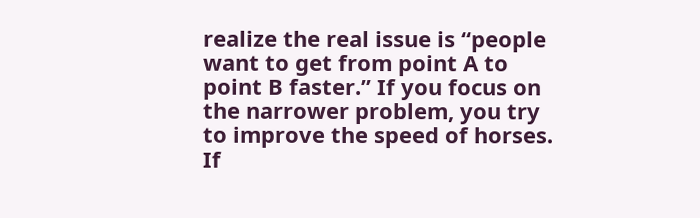realize the real issue is “people want to get from point A to point B faster.” If you focus on the narrower problem, you try to improve the speed of horses. If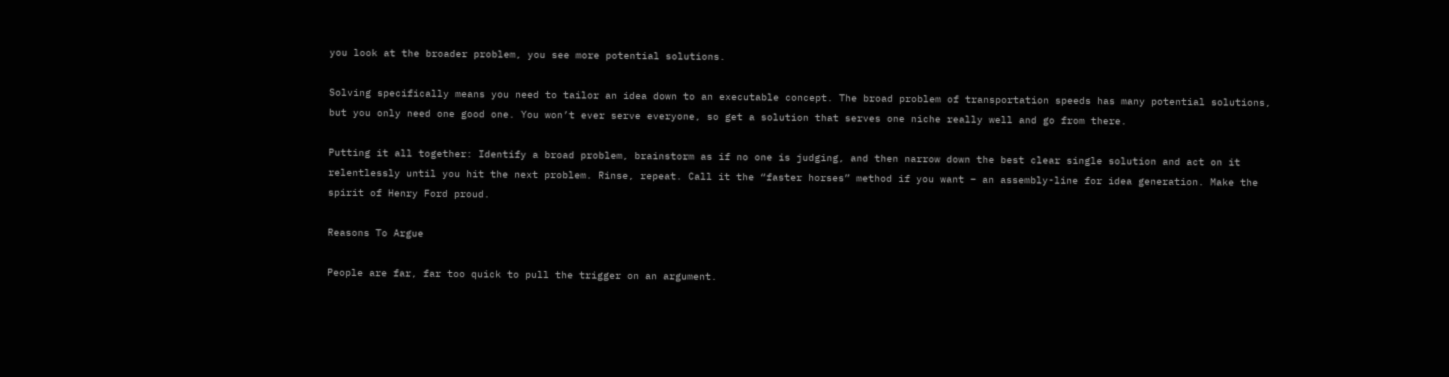you look at the broader problem, you see more potential solutions.

Solving specifically means you need to tailor an idea down to an executable concept. The broad problem of transportation speeds has many potential solutions, but you only need one good one. You won’t ever serve everyone, so get a solution that serves one niche really well and go from there.

Putting it all together: Identify a broad problem, brainstorm as if no one is judging, and then narrow down the best clear single solution and act on it relentlessly until you hit the next problem. Rinse, repeat. Call it the “faster horses” method if you want – an assembly-line for idea generation. Make the spirit of Henry Ford proud.

Reasons To Argue

People are far, far too quick to pull the trigger on an argument.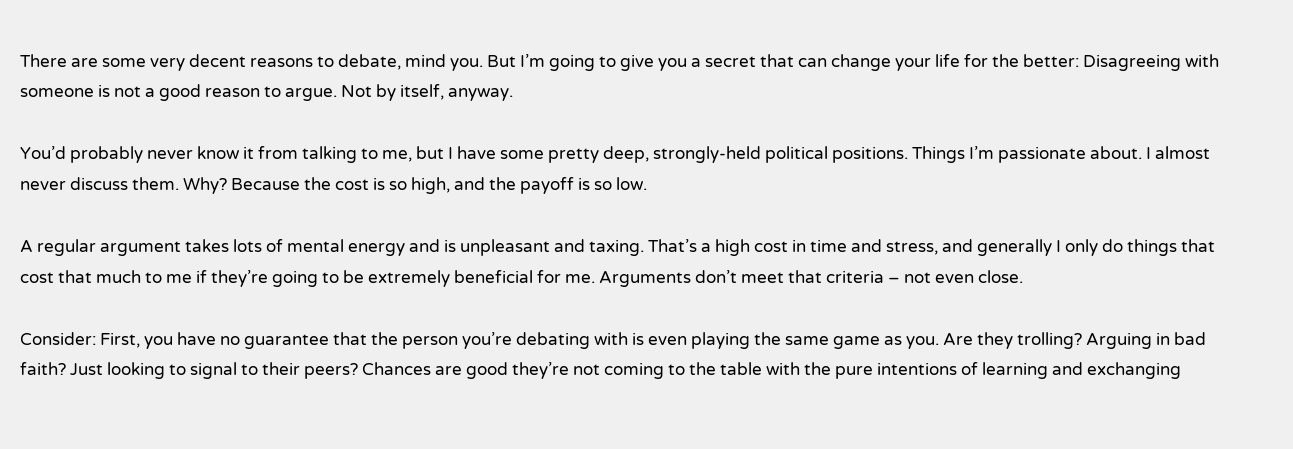There are some very decent reasons to debate, mind you. But I’m going to give you a secret that can change your life for the better: Disagreeing with someone is not a good reason to argue. Not by itself, anyway.

You’d probably never know it from talking to me, but I have some pretty deep, strongly-held political positions. Things I’m passionate about. I almost never discuss them. Why? Because the cost is so high, and the payoff is so low.

A regular argument takes lots of mental energy and is unpleasant and taxing. That’s a high cost in time and stress, and generally I only do things that cost that much to me if they’re going to be extremely beneficial for me. Arguments don’t meet that criteria – not even close.

Consider: First, you have no guarantee that the person you’re debating with is even playing the same game as you. Are they trolling? Arguing in bad faith? Just looking to signal to their peers? Chances are good they’re not coming to the table with the pure intentions of learning and exchanging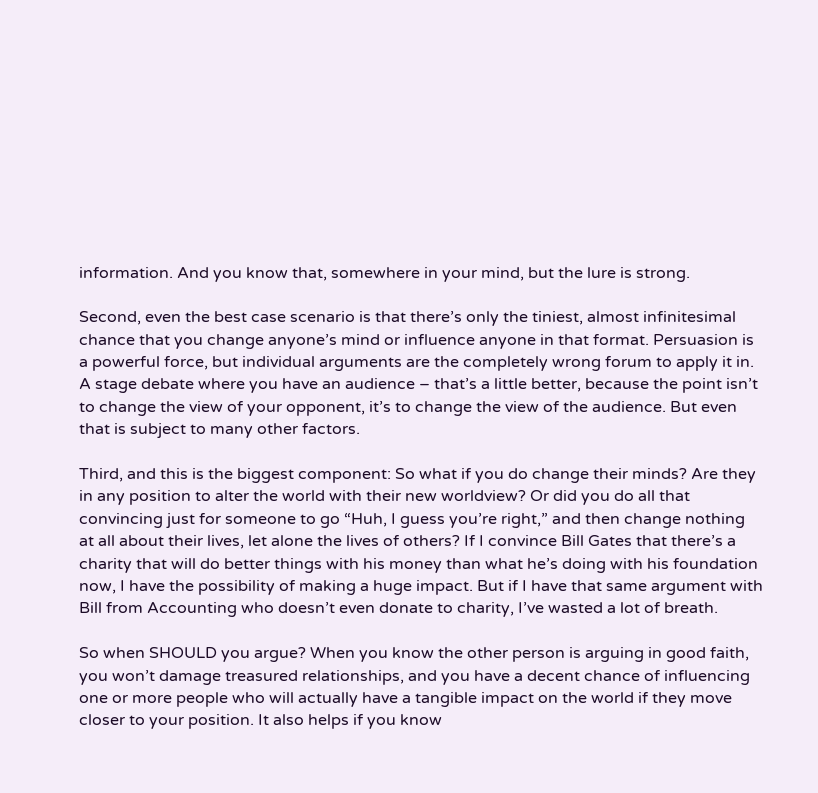information. And you know that, somewhere in your mind, but the lure is strong.

Second, even the best case scenario is that there’s only the tiniest, almost infinitesimal chance that you change anyone’s mind or influence anyone in that format. Persuasion is a powerful force, but individual arguments are the completely wrong forum to apply it in. A stage debate where you have an audience – that’s a little better, because the point isn’t to change the view of your opponent, it’s to change the view of the audience. But even that is subject to many other factors.

Third, and this is the biggest component: So what if you do change their minds? Are they in any position to alter the world with their new worldview? Or did you do all that convincing just for someone to go “Huh, I guess you’re right,” and then change nothing at all about their lives, let alone the lives of others? If I convince Bill Gates that there’s a charity that will do better things with his money than what he’s doing with his foundation now, I have the possibility of making a huge impact. But if I have that same argument with Bill from Accounting who doesn’t even donate to charity, I’ve wasted a lot of breath.

So when SHOULD you argue? When you know the other person is arguing in good faith, you won’t damage treasured relationships, and you have a decent chance of influencing one or more people who will actually have a tangible impact on the world if they move closer to your position. It also helps if you know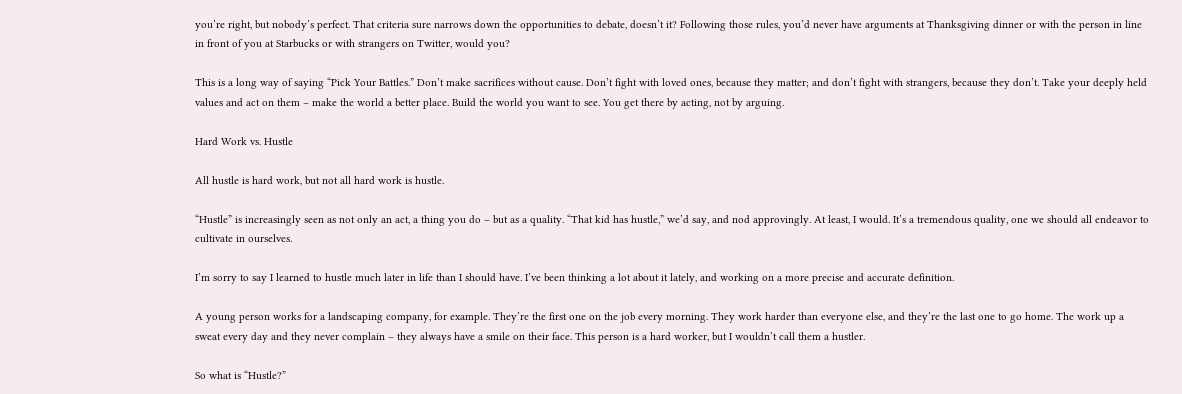you’re right, but nobody’s perfect. That criteria sure narrows down the opportunities to debate, doesn’t it? Following those rules, you’d never have arguments at Thanksgiving dinner or with the person in line in front of you at Starbucks or with strangers on Twitter, would you?

This is a long way of saying “Pick Your Battles.” Don’t make sacrifices without cause. Don’t fight with loved ones, because they matter; and don’t fight with strangers, because they don’t. Take your deeply held values and act on them – make the world a better place. Build the world you want to see. You get there by acting, not by arguing.

Hard Work vs. Hustle

All hustle is hard work, but not all hard work is hustle.

“Hustle” is increasingly seen as not only an act, a thing you do – but as a quality. “That kid has hustle,” we’d say, and nod approvingly. At least, I would. It’s a tremendous quality, one we should all endeavor to cultivate in ourselves.

I’m sorry to say I learned to hustle much later in life than I should have. I’ve been thinking a lot about it lately, and working on a more precise and accurate definition.

A young person works for a landscaping company, for example. They’re the first one on the job every morning. They work harder than everyone else, and they’re the last one to go home. The work up a sweat every day and they never complain – they always have a smile on their face. This person is a hard worker, but I wouldn’t call them a hustler.

So what is “Hustle?”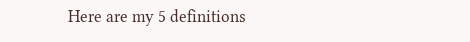Here are my 5 definitions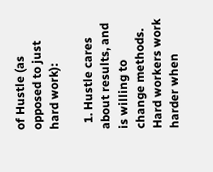of Hustle (as opposed to just hard work):

  1. Hustle cares about results, and is willing to change methods. Hard workers work harder when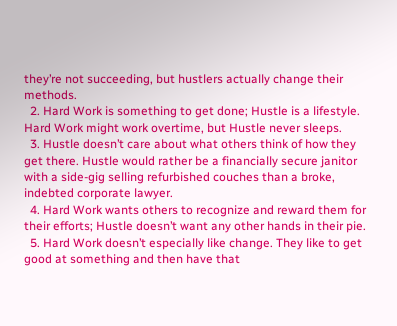they’re not succeeding, but hustlers actually change their methods.
  2. Hard Work is something to get done; Hustle is a lifestyle. Hard Work might work overtime, but Hustle never sleeps.
  3. Hustle doesn’t care about what others think of how they get there. Hustle would rather be a financially secure janitor with a side-gig selling refurbished couches than a broke, indebted corporate lawyer.
  4. Hard Work wants others to recognize and reward them for their efforts; Hustle doesn’t want any other hands in their pie.
  5. Hard Work doesn’t especially like change. They like to get good at something and then have that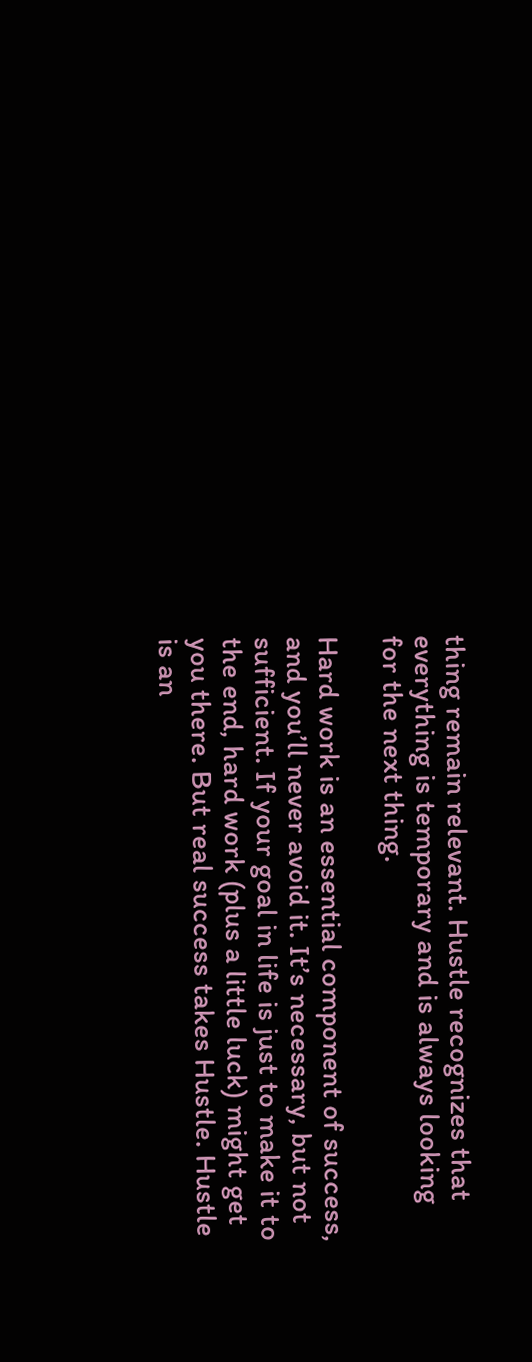thing remain relevant. Hustle recognizes that everything is temporary and is always looking for the next thing.

Hard work is an essential component of success, and you’ll never avoid it. It’s necessary, but not sufficient. If your goal in life is just to make it to the end, hard work (plus a little luck) might get you there. But real success takes Hustle. Hustle is an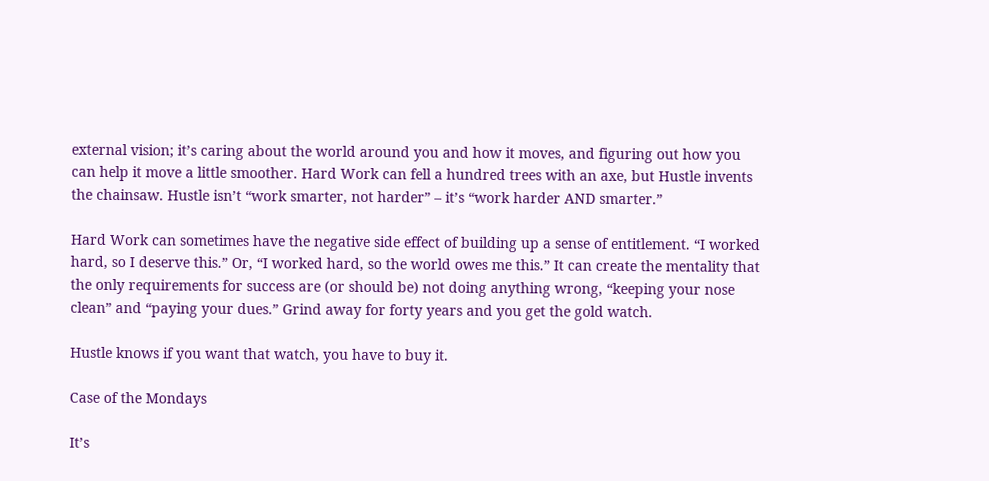external vision; it’s caring about the world around you and how it moves, and figuring out how you can help it move a little smoother. Hard Work can fell a hundred trees with an axe, but Hustle invents the chainsaw. Hustle isn’t “work smarter, not harder” – it’s “work harder AND smarter.”

Hard Work can sometimes have the negative side effect of building up a sense of entitlement. “I worked hard, so I deserve this.” Or, “I worked hard, so the world owes me this.” It can create the mentality that the only requirements for success are (or should be) not doing anything wrong, “keeping your nose clean” and “paying your dues.” Grind away for forty years and you get the gold watch.

Hustle knows if you want that watch, you have to buy it.

Case of the Mondays

It’s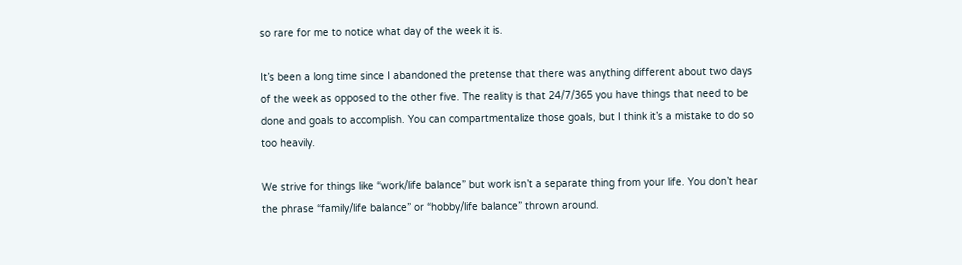so rare for me to notice what day of the week it is.

It’s been a long time since I abandoned the pretense that there was anything different about two days of the week as opposed to the other five. The reality is that 24/7/365 you have things that need to be done and goals to accomplish. You can compartmentalize those goals, but I think it’s a mistake to do so too heavily.

We strive for things like “work/life balance” but work isn’t a separate thing from your life. You don’t hear the phrase “family/life balance” or “hobby/life balance” thrown around.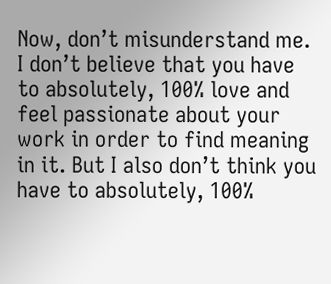Now, don’t misunderstand me. I don’t believe that you have to absolutely, 100% love and feel passionate about your work in order to find meaning in it. But I also don’t think you have to absolutely, 100%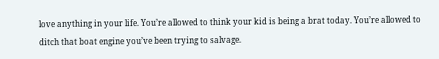love anything in your life. You’re allowed to think your kid is being a brat today. You’re allowed to ditch that boat engine you’ve been trying to salvage.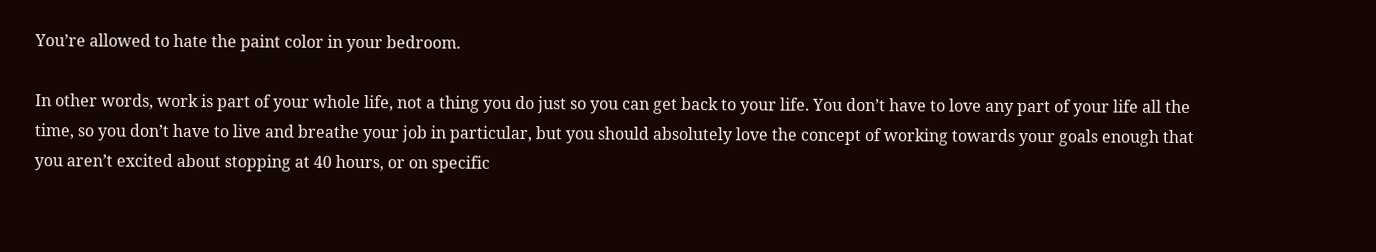You’re allowed to hate the paint color in your bedroom.

In other words, work is part of your whole life, not a thing you do just so you can get back to your life. You don’t have to love any part of your life all the time, so you don’t have to live and breathe your job in particular, but you should absolutely love the concept of working towards your goals enough that you aren’t excited about stopping at 40 hours, or on specific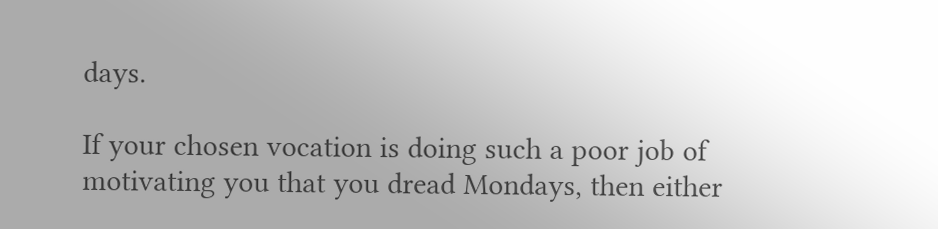days.

If your chosen vocation is doing such a poor job of motivating you that you dread Mondays, then either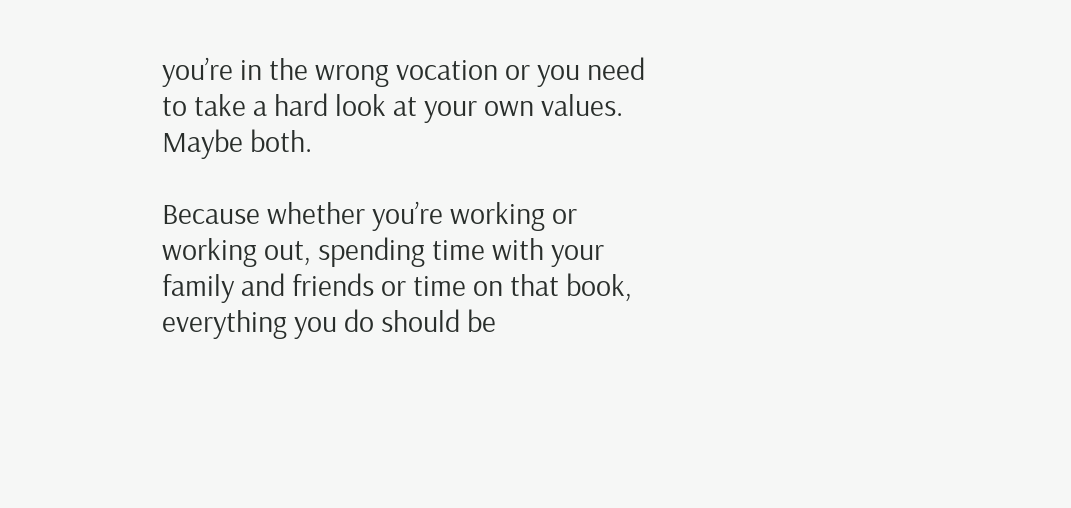you’re in the wrong vocation or you need to take a hard look at your own values. Maybe both.

Because whether you’re working or working out, spending time with your family and friends or time on that book, everything you do should be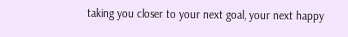taking you closer to your next goal, your next happy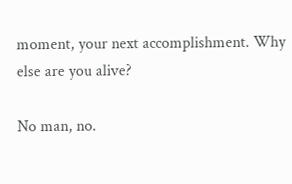moment, your next accomplishment. Why else are you alive?

No man, no.